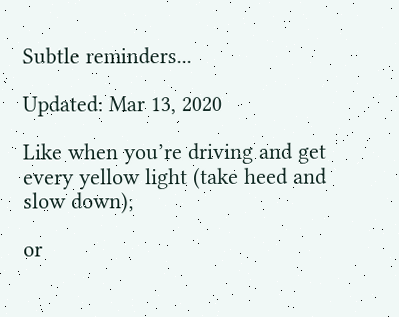Subtle reminders...

Updated: Mar 13, 2020

Like when you’re driving and get every yellow light (take heed and slow down);

or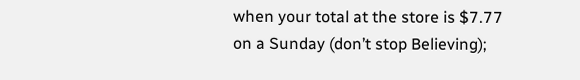when your total at the store is $7.77 on a Sunday (don’t stop Believing);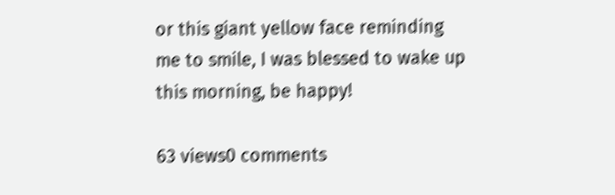or this giant yellow face reminding me to smile, I was blessed to wake up this morning, be happy!

63 views0 comments